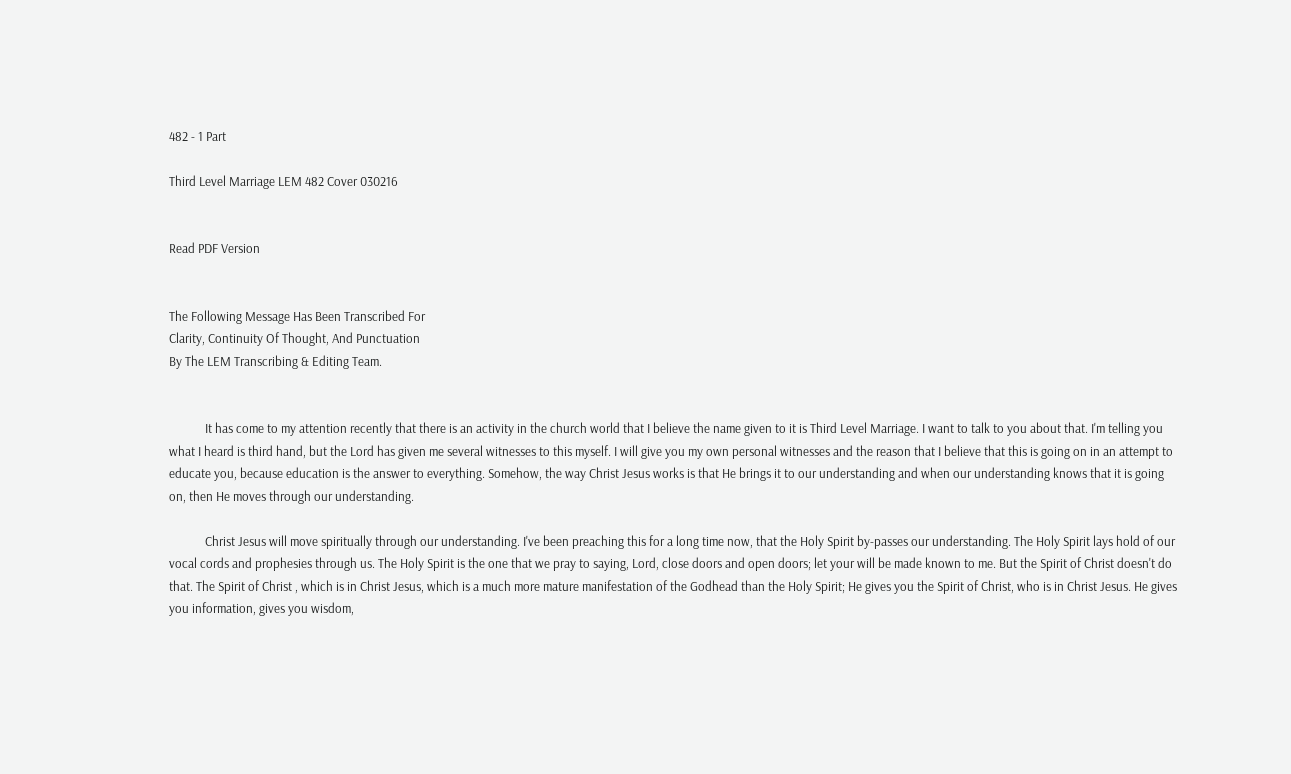482 - 1 Part

Third Level Marriage LEM 482 Cover 030216


Read PDF Version


The Following Message Has Been Transcribed For
Clarity, Continuity Of Thought, And Punctuation
By The LEM Transcribing & Editing Team.


            It has come to my attention recently that there is an activity in the church world that I believe the name given to it is Third Level Marriage. I want to talk to you about that. I'm telling you what I heard is third hand, but the Lord has given me several witnesses to this myself. I will give you my own personal witnesses and the reason that I believe that this is going on in an attempt to educate you, because education is the answer to everything. Somehow, the way Christ Jesus works is that He brings it to our understanding and when our understanding knows that it is going on, then He moves through our understanding.

            Christ Jesus will move spiritually through our understanding. I've been preaching this for a long time now, that the Holy Spirit by-passes our understanding. The Holy Spirit lays hold of our vocal cords and prophesies through us. The Holy Spirit is the one that we pray to saying, Lord, close doors and open doors; let your will be made known to me. But the Spirit of Christ doesn't do that. The Spirit of Christ , which is in Christ Jesus, which is a much more mature manifestation of the Godhead than the Holy Spirit; He gives you the Spirit of Christ, who is in Christ Jesus. He gives you information, gives you wisdom,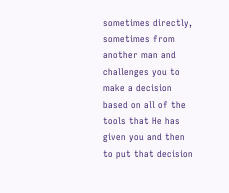sometimes directly, sometimes from another man and challenges you to make a decision based on all of the tools that He has given you and then to put that decision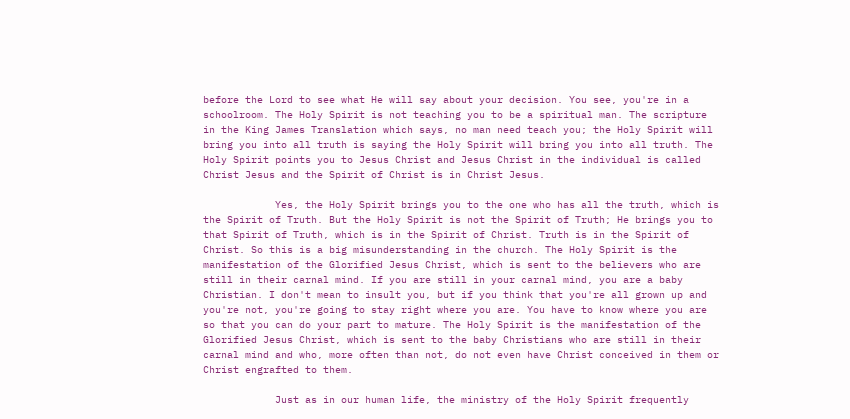before the Lord to see what He will say about your decision. You see, you're in a schoolroom. The Holy Spirit is not teaching you to be a spiritual man. The scripture in the King James Translation which says, no man need teach you; the Holy Spirit will bring you into all truth is saying the Holy Spirit will bring you into all truth. The Holy Spirit points you to Jesus Christ and Jesus Christ in the individual is called Christ Jesus and the Spirit of Christ is in Christ Jesus.

            Yes, the Holy Spirit brings you to the one who has all the truth, which is the Spirit of Truth. But the Holy Spirit is not the Spirit of Truth; He brings you to that Spirit of Truth, which is in the Spirit of Christ. Truth is in the Spirit of Christ. So this is a big misunderstanding in the church. The Holy Spirit is the manifestation of the Glorified Jesus Christ, which is sent to the believers who are still in their carnal mind. If you are still in your carnal mind, you are a baby Christian. I don't mean to insult you, but if you think that you're all grown up and you're not, you're going to stay right where you are. You have to know where you are so that you can do your part to mature. The Holy Spirit is the manifestation of the Glorified Jesus Christ, which is sent to the baby Christians who are still in their carnal mind and who, more often than not, do not even have Christ conceived in them or Christ engrafted to them.

            Just as in our human life, the ministry of the Holy Spirit frequently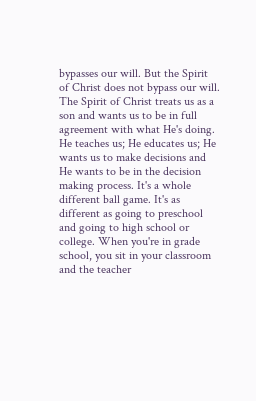bypasses our will. But the Spirit of Christ does not bypass our will. The Spirit of Christ treats us as a son and wants us to be in full agreement with what He's doing. He teaches us; He educates us; He wants us to make decisions and He wants to be in the decision making process. It's a whole different ball game. It's as different as going to preschool and going to high school or college. When you're in grade school, you sit in your classroom and the teacher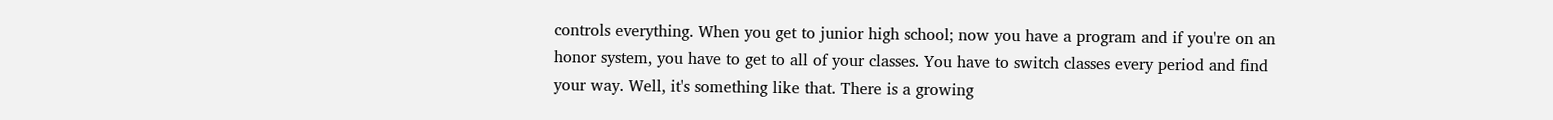controls everything. When you get to junior high school; now you have a program and if you're on an honor system, you have to get to all of your classes. You have to switch classes every period and find your way. Well, it's something like that. There is a growing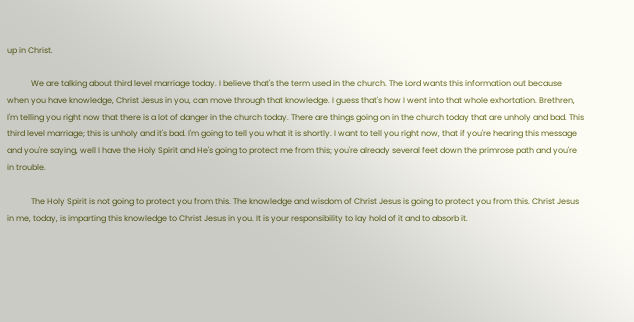up in Christ.

            We are talking about third level marriage today. I believe that's the term used in the church. The Lord wants this information out because when you have knowledge, Christ Jesus in you, can move through that knowledge. I guess that's how I went into that whole exhortation. Brethren, I'm telling you right now that there is a lot of danger in the church today. There are things going on in the church today that are unholy and bad. This third level marriage; this is unholy and it's bad. I'm going to tell you what it is shortly. I want to tell you right now, that if you're hearing this message and you're saying, well I have the Holy Spirit and He's going to protect me from this; you're already several feet down the primrose path and you're in trouble.

            The Holy Spirit is not going to protect you from this. The knowledge and wisdom of Christ Jesus is going to protect you from this. Christ Jesus in me, today, is imparting this knowledge to Christ Jesus in you. It is your responsibility to lay hold of it and to absorb it.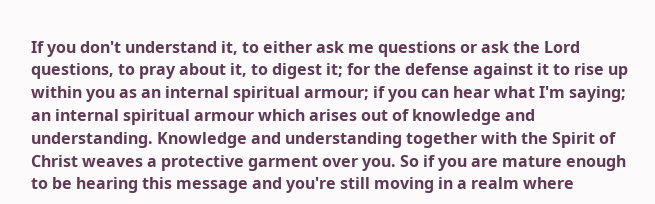If you don't understand it, to either ask me questions or ask the Lord questions, to pray about it, to digest it; for the defense against it to rise up within you as an internal spiritual armour; if you can hear what I'm saying; an internal spiritual armour which arises out of knowledge and understanding. Knowledge and understanding together with the Spirit of Christ weaves a protective garment over you. So if you are mature enough to be hearing this message and you're still moving in a realm where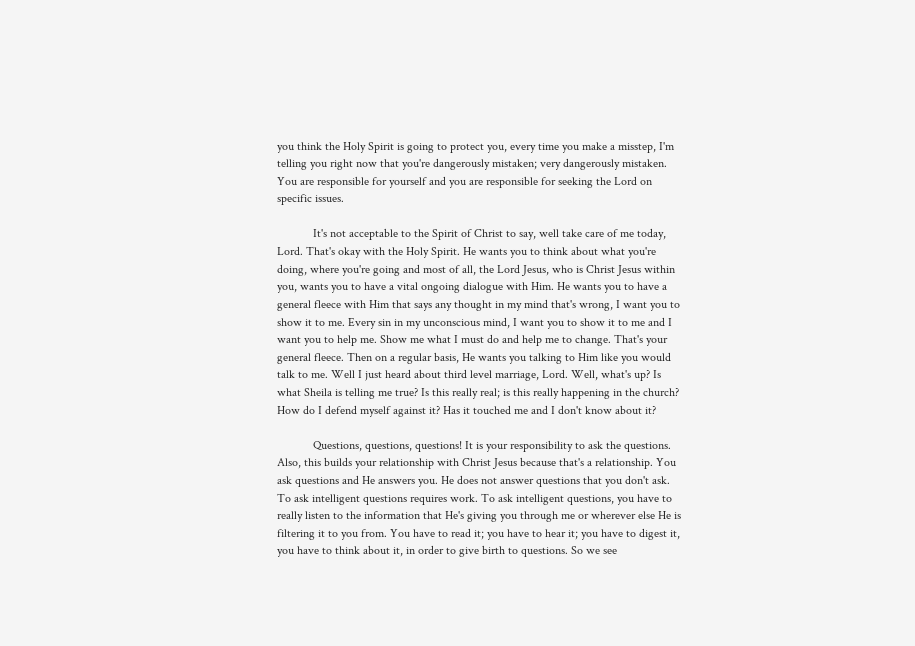you think the Holy Spirit is going to protect you, every time you make a misstep, I'm telling you right now that you're dangerously mistaken; very dangerously mistaken. You are responsible for yourself and you are responsible for seeking the Lord on specific issues.

            It's not acceptable to the Spirit of Christ to say, well take care of me today, Lord. That's okay with the Holy Spirit. He wants you to think about what you're doing, where you're going and most of all, the Lord Jesus, who is Christ Jesus within you, wants you to have a vital ongoing dialogue with Him. He wants you to have a general fleece with Him that says any thought in my mind that's wrong, I want you to show it to me. Every sin in my unconscious mind, I want you to show it to me and I want you to help me. Show me what I must do and help me to change. That's your general fleece. Then on a regular basis, He wants you talking to Him like you would talk to me. Well I just heard about third level marriage, Lord. Well, what's up? Is what Sheila is telling me true? Is this really real; is this really happening in the church? How do I defend myself against it? Has it touched me and I don't know about it?

            Questions, questions, questions! It is your responsibility to ask the questions. Also, this builds your relationship with Christ Jesus because that's a relationship. You ask questions and He answers you. He does not answer questions that you don't ask. To ask intelligent questions requires work. To ask intelligent questions, you have to really listen to the information that He's giving you through me or wherever else He is filtering it to you from. You have to read it; you have to hear it; you have to digest it, you have to think about it, in order to give birth to questions. So we see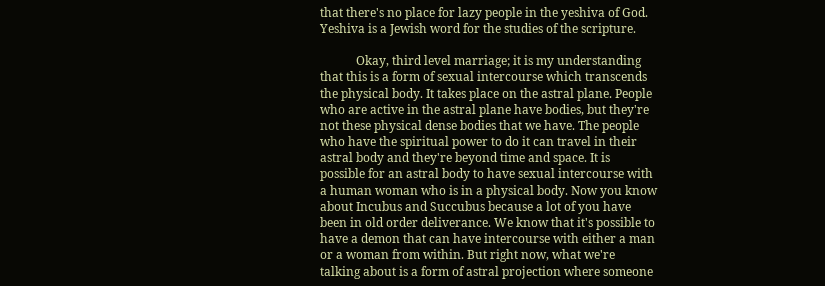that there's no place for lazy people in the yeshiva of God. Yeshiva is a Jewish word for the studies of the scripture.

            Okay, third level marriage; it is my understanding that this is a form of sexual intercourse which transcends the physical body. It takes place on the astral plane. People who are active in the astral plane have bodies, but they're not these physical dense bodies that we have. The people who have the spiritual power to do it can travel in their astral body and they're beyond time and space. It is possible for an astral body to have sexual intercourse with a human woman who is in a physical body. Now you know about Incubus and Succubus because a lot of you have been in old order deliverance. We know that it's possible to have a demon that can have intercourse with either a man or a woman from within. But right now, what we're talking about is a form of astral projection where someone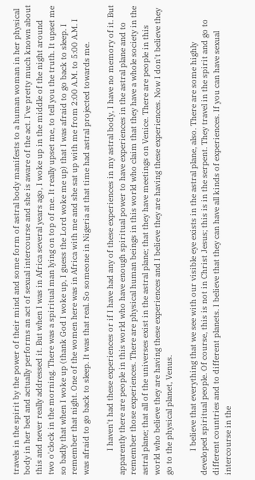travels in the spirit by the power of their mind and some form of astral body manifests to a human woman in her physical body in her bed and actually performs an act of sexual intercourse and she is aware of the act. I've pretty much known about this and never really addressed it. But when I was in Africa several years ago, I woke up in the middle of the night around two o'clock in the morning. There was a spiritual man lying on top of me. It really upset me, to tell you the truth. It upset me so badly that when I woke up (thank God I woke up, I guess the Lord woke me up) that I was afraid to go back to sleep. I remember that night. One of the women here was in Africa with me and she sat up with me from 2:00 A.M. to 5:00 A.M. I was afraid to go back to sleep. It was that real. So someone in Nigeria at that time had astral projected towards me.

            I haven't had these experiences or if I have had any of these experiences in my astral body, I have no memory of it. But apparently there are people in this world who have enough spiritual power to have experiences in the astral plane and to remember those experiences. There are physical human beings in this world who claim that they have a whole society in the astral plane; that all of the universes exist in the astral plane; that they have meetings on Venice. There are people in this world who believe they are having these experiences and I believe they are having these experiences. Now I don't believe they go to the physical planet, Venus.

            I believe that everything that we see with our visible eye exists in the astral plane, also. There are some highly developed spiritual people. Of course, this is not in Christ Jesus; this is in the serpent. They travel in the spirit and go to different countries and to different planets. I believe that they can have all kinds of experiences. If you can have sexual intercourse in the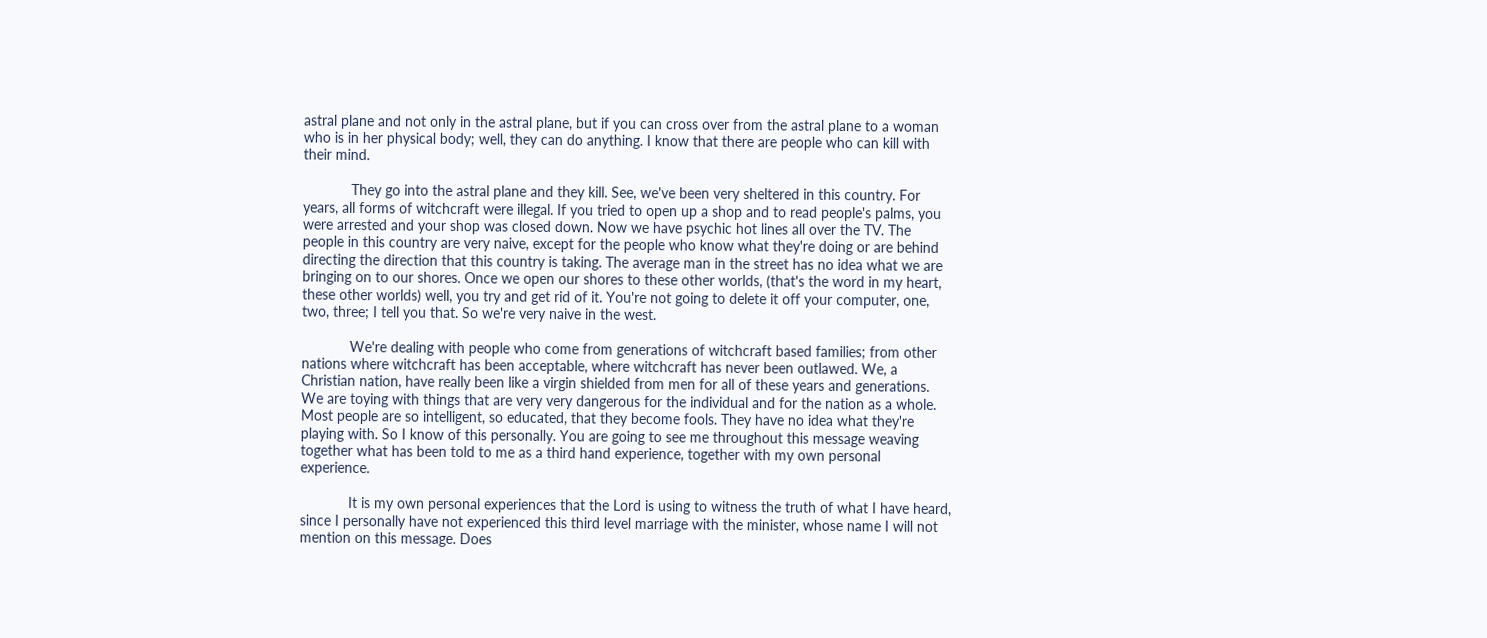astral plane and not only in the astral plane, but if you can cross over from the astral plane to a woman who is in her physical body; well, they can do anything. I know that there are people who can kill with their mind.

            They go into the astral plane and they kill. See, we've been very sheltered in this country. For years, all forms of witchcraft were illegal. If you tried to open up a shop and to read people's palms, you were arrested and your shop was closed down. Now we have psychic hot lines all over the TV. The people in this country are very naive, except for the people who know what they're doing or are behind directing the direction that this country is taking. The average man in the street has no idea what we are bringing on to our shores. Once we open our shores to these other worlds, (that's the word in my heart, these other worlds) well, you try and get rid of it. You're not going to delete it off your computer, one, two, three; I tell you that. So we're very naive in the west.

            We're dealing with people who come from generations of witchcraft based families; from other nations where witchcraft has been acceptable, where witchcraft has never been outlawed. We, a Christian nation, have really been like a virgin shielded from men for all of these years and generations. We are toying with things that are very very dangerous for the individual and for the nation as a whole. Most people are so intelligent, so educated, that they become fools. They have no idea what they're playing with. So I know of this personally. You are going to see me throughout this message weaving together what has been told to me as a third hand experience, together with my own personal experience.

            It is my own personal experiences that the Lord is using to witness the truth of what I have heard, since I personally have not experienced this third level marriage with the minister, whose name I will not mention on this message. Does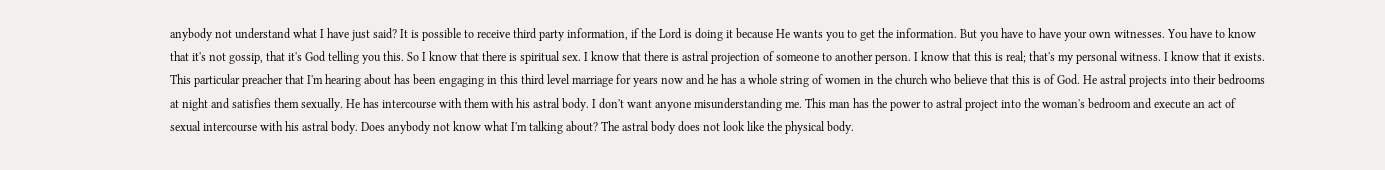anybody not understand what I have just said? It is possible to receive third party information, if the Lord is doing it because He wants you to get the information. But you have to have your own witnesses. You have to know that it's not gossip, that it's God telling you this. So I know that there is spiritual sex. I know that there is astral projection of someone to another person. I know that this is real; that's my personal witness. I know that it exists.     This particular preacher that I'm hearing about has been engaging in this third level marriage for years now and he has a whole string of women in the church who believe that this is of God. He astral projects into their bedrooms at night and satisfies them sexually. He has intercourse with them with his astral body. I don't want anyone misunderstanding me. This man has the power to astral project into the woman's bedroom and execute an act of sexual intercourse with his astral body. Does anybody not know what I'm talking about? The astral body does not look like the physical body.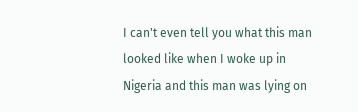I can't even tell you what this man looked like when I woke up in Nigeria and this man was lying on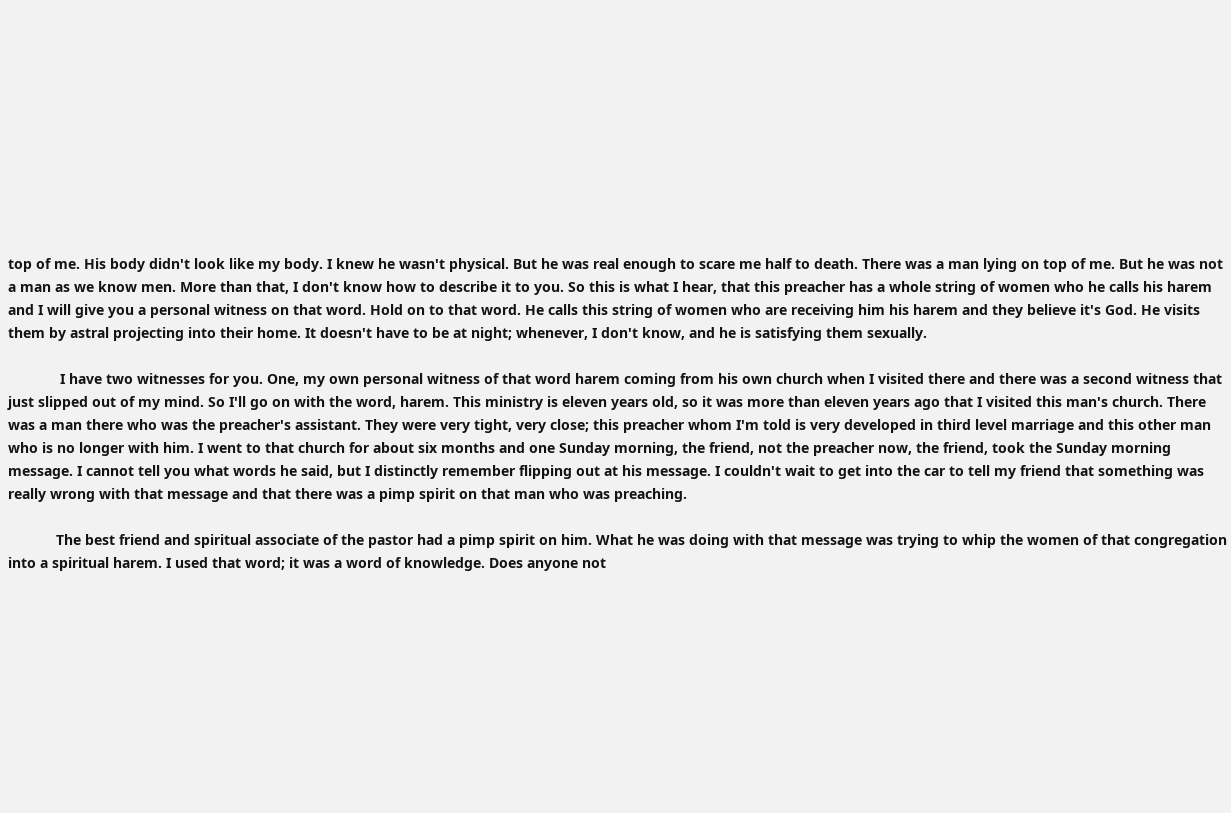top of me. His body didn't look like my body. I knew he wasn't physical. But he was real enough to scare me half to death. There was a man lying on top of me. But he was not a man as we know men. More than that, I don't know how to describe it to you. So this is what I hear, that this preacher has a whole string of women who he calls his harem and I will give you a personal witness on that word. Hold on to that word. He calls this string of women who are receiving him his harem and they believe it's God. He visits them by astral projecting into their home. It doesn't have to be at night; whenever, I don't know, and he is satisfying them sexually.

             I have two witnesses for you. One, my own personal witness of that word harem coming from his own church when I visited there and there was a second witness that just slipped out of my mind. So I'll go on with the word, harem. This ministry is eleven years old, so it was more than eleven years ago that I visited this man's church. There was a man there who was the preacher's assistant. They were very tight, very close; this preacher whom I'm told is very developed in third level marriage and this other man who is no longer with him. I went to that church for about six months and one Sunday morning, the friend, not the preacher now, the friend, took the Sunday morning message. I cannot tell you what words he said, but I distinctly remember flipping out at his message. I couldn't wait to get into the car to tell my friend that something was really wrong with that message and that there was a pimp spirit on that man who was preaching.

            The best friend and spiritual associate of the pastor had a pimp spirit on him. What he was doing with that message was trying to whip the women of that congregation into a spiritual harem. I used that word; it was a word of knowledge. Does anyone not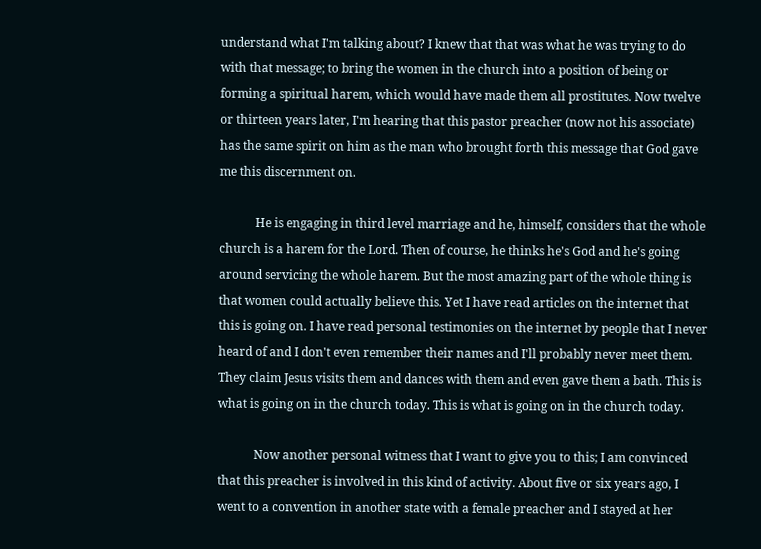understand what I'm talking about? I knew that that was what he was trying to do with that message; to bring the women in the church into a position of being or forming a spiritual harem, which would have made them all prostitutes. Now twelve or thirteen years later, I'm hearing that this pastor preacher (now not his associate) has the same spirit on him as the man who brought forth this message that God gave me this discernment on.

            He is engaging in third level marriage and he, himself, considers that the whole church is a harem for the Lord. Then of course, he thinks he's God and he's going around servicing the whole harem. But the most amazing part of the whole thing is that women could actually believe this. Yet I have read articles on the internet that this is going on. I have read personal testimonies on the internet by people that I never heard of and I don't even remember their names and I'll probably never meet them. They claim Jesus visits them and dances with them and even gave them a bath. This is what is going on in the church today. This is what is going on in the church today.

            Now another personal witness that I want to give you to this; I am convinced that this preacher is involved in this kind of activity. About five or six years ago, I went to a convention in another state with a female preacher and I stayed at her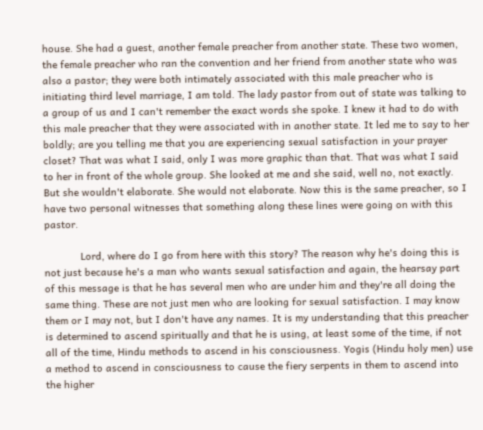house. She had a guest, another female preacher from another state. These two women, the female preacher who ran the convention and her friend from another state who was also a pastor; they were both intimately associated with this male preacher who is initiating third level marriage, I am told. The lady pastor from out of state was talking to a group of us and I can't remember the exact words she spoke. I knew it had to do with this male preacher that they were associated with in another state. It led me to say to her boldly; are you telling me that you are experiencing sexual satisfaction in your prayer closet? That was what I said, only I was more graphic than that. That was what I said to her in front of the whole group. She looked at me and she said, well no, not exactly. But she wouldn't elaborate. She would not elaborate. Now this is the same preacher, so I have two personal witnesses that something along these lines were going on with this pastor.

            Lord, where do I go from here with this story? The reason why he's doing this is not just because he's a man who wants sexual satisfaction and again, the hearsay part of this message is that he has several men who are under him and they're all doing the same thing. These are not just men who are looking for sexual satisfaction. I may know them or I may not, but I don't have any names. It is my understanding that this preacher is determined to ascend spiritually and that he is using, at least some of the time, if not all of the time, Hindu methods to ascend in his consciousness. Yogis (Hindu holy men) use a method to ascend in consciousness to cause the fiery serpents in them to ascend into the higher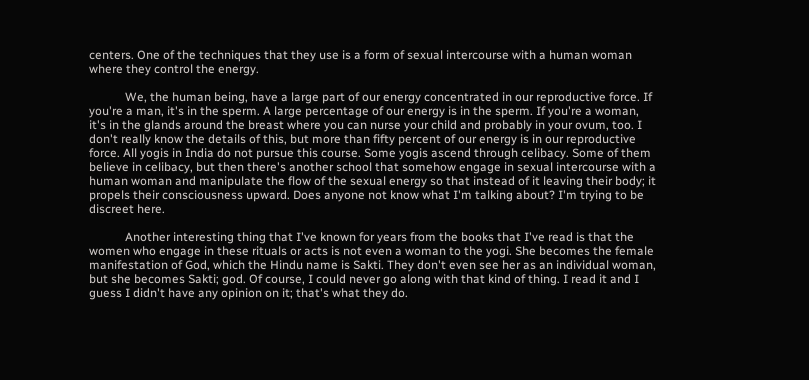centers. One of the techniques that they use is a form of sexual intercourse with a human woman where they control the energy.

            We, the human being, have a large part of our energy concentrated in our reproductive force. If you're a man, it's in the sperm. A large percentage of our energy is in the sperm. If you're a woman, it's in the glands around the breast where you can nurse your child and probably in your ovum, too. I don't really know the details of this, but more than fifty percent of our energy is in our reproductive force. All yogis in India do not pursue this course. Some yogis ascend through celibacy. Some of them believe in celibacy, but then there's another school that somehow engage in sexual intercourse with a human woman and manipulate the flow of the sexual energy so that instead of it leaving their body; it propels their consciousness upward. Does anyone not know what I'm talking about? I'm trying to be discreet here.

            Another interesting thing that I've known for years from the books that I've read is that the women who engage in these rituals or acts is not even a woman to the yogi. She becomes the female manifestation of God, which the Hindu name is Sakti. They don't even see her as an individual woman, but she becomes Sakti; god. Of course, I could never go along with that kind of thing. I read it and I guess I didn't have any opinion on it; that's what they do.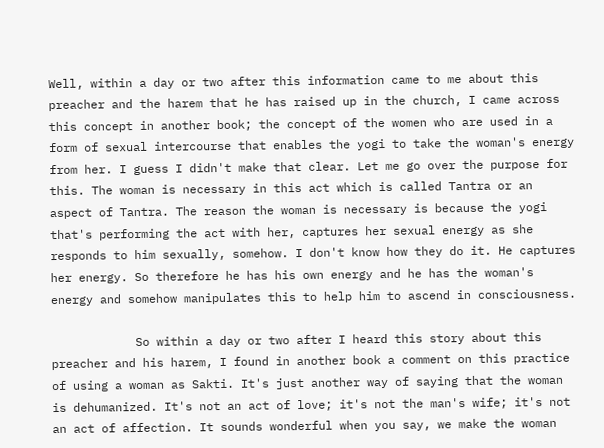Well, within a day or two after this information came to me about this preacher and the harem that he has raised up in the church, I came across this concept in another book; the concept of the women who are used in a form of sexual intercourse that enables the yogi to take the woman's energy from her. I guess I didn't make that clear. Let me go over the purpose for this. The woman is necessary in this act which is called Tantra or an aspect of Tantra. The reason the woman is necessary is because the yogi that's performing the act with her, captures her sexual energy as she responds to him sexually, somehow. I don't know how they do it. He captures her energy. So therefore he has his own energy and he has the woman's energy and somehow manipulates this to help him to ascend in consciousness.

            So within a day or two after I heard this story about this preacher and his harem, I found in another book a comment on this practice of using a woman as Sakti. It's just another way of saying that the woman is dehumanized. It's not an act of love; it's not the man's wife; it's not an act of affection. It sounds wonderful when you say, we make the woman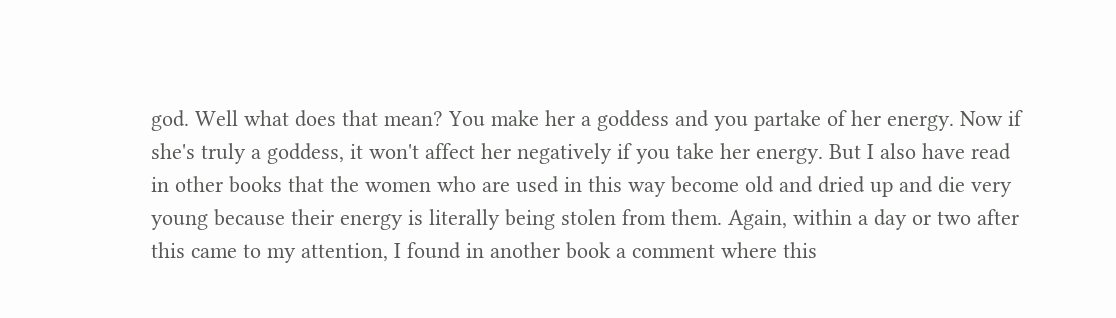god. Well what does that mean? You make her a goddess and you partake of her energy. Now if she's truly a goddess, it won't affect her negatively if you take her energy. But I also have read in other books that the women who are used in this way become old and dried up and die very young because their energy is literally being stolen from them. Again, within a day or two after this came to my attention, I found in another book a comment where this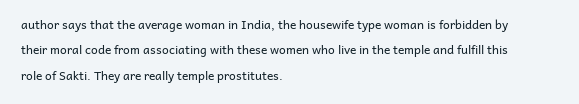author says that the average woman in India, the housewife type woman is forbidden by their moral code from associating with these women who live in the temple and fulfill this role of Sakti. They are really temple prostitutes.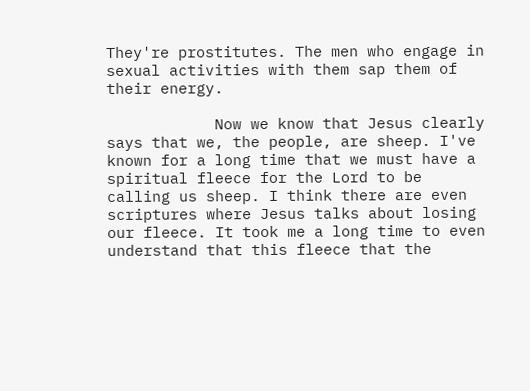They're prostitutes. The men who engage in sexual activities with them sap them of their energy.

            Now we know that Jesus clearly says that we, the people, are sheep. I've known for a long time that we must have a spiritual fleece for the Lord to be calling us sheep. I think there are even scriptures where Jesus talks about losing our fleece. It took me a long time to even understand that this fleece that the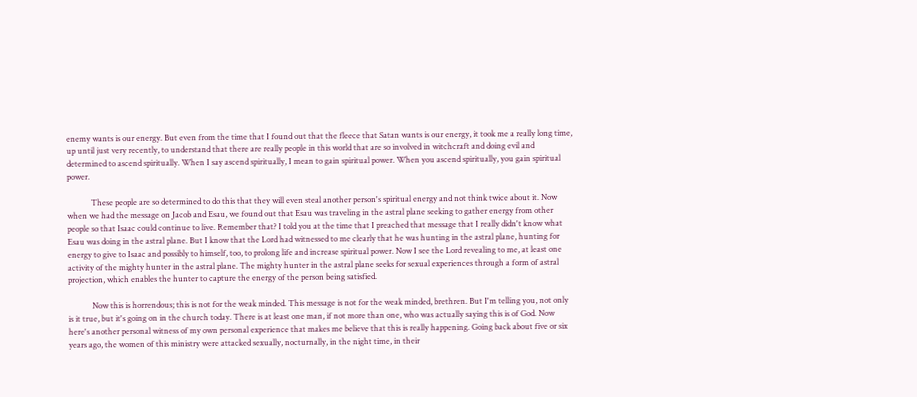enemy wants is our energy. But even from the time that I found out that the fleece that Satan wants is our energy, it took me a really long time, up until just very recently, to understand that there are really people in this world that are so involved in witchcraft and doing evil and determined to ascend spiritually. When I say ascend spiritually, I mean to gain spiritual power. When you ascend spiritually, you gain spiritual power.

            These people are so determined to do this that they will even steal another person's spiritual energy and not think twice about it. Now when we had the message on Jacob and Esau, we found out that Esau was traveling in the astral plane seeking to gather energy from other people so that Isaac could continue to live. Remember that? I told you at the time that I preached that message that I really didn't know what Esau was doing in the astral plane. But I know that the Lord had witnessed to me clearly that he was hunting in the astral plane, hunting for energy to give to Isaac and possibly to himself, too, to prolong life and increase spiritual power. Now I see the Lord revealing to me, at least one activity of the mighty hunter in the astral plane. The mighty hunter in the astral plane seeks for sexual experiences through a form of astral projection, which enables the hunter to capture the energy of the person being satisfied.

            Now this is horrendous; this is not for the weak minded. This message is not for the weak minded, brethren. But I'm telling you, not only is it true, but it's going on in the church today. There is at least one man, if not more than one, who was actually saying this is of God. Now here's another personal witness of my own personal experience that makes me believe that this is really happening. Going back about five or six years ago, the women of this ministry were attacked sexually, nocturnally, in the night time, in their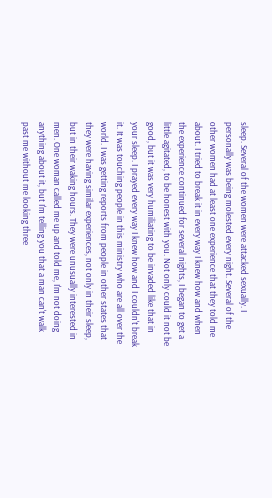sleep. Several of the women were attacked sexually. I personally was being molested every night. Several of the other women had at least one experience that they told me about. I tried to break it in every way I knew how and when the experience continued for several nights, I began to get a little agitated, to be honest with you. Not only could it not be good, but it was very humiliating to be invaded like that in your sleep. I prayed every way I knew how and I couldn't break it. It was touching people in this ministry who are all over the world. I was getting reports from people in other states that they were having similar experiences, not only in their sleep, but in their waking hours. They were unusually interested in men. One woman called me up and told me, I'm not doing anything about it, but I'm telling you that a man can't walk past me without me looking three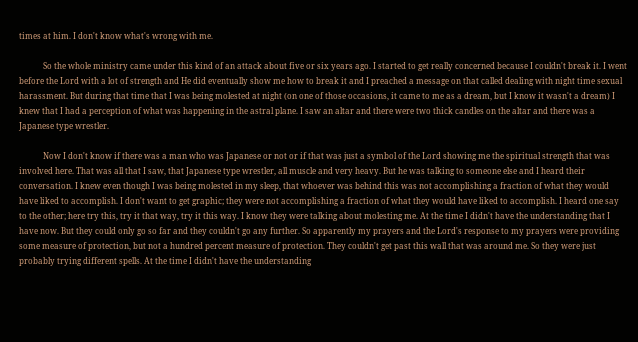times at him. I don't know what's wrong with me.

            So the whole ministry came under this kind of an attack about five or six years ago. I started to get really concerned because I couldn't break it. I went before the Lord with a lot of strength and He did eventually show me how to break it and I preached a message on that called dealing with night time sexual harassment. But during that time that I was being molested at night (on one of those occasions, it came to me as a dream, but I know it wasn't a dream) I knew that I had a perception of what was happening in the astral plane. I saw an altar and there were two thick candles on the altar and there was a Japanese type wrestler.

            Now I don't know if there was a man who was Japanese or not or if that was just a symbol of the Lord showing me the spiritual strength that was involved here. That was all that I saw, that Japanese type wrestler, all muscle and very heavy. But he was talking to someone else and I heard their conversation. I knew even though I was being molested in my sleep, that whoever was behind this was not accomplishing a fraction of what they would have liked to accomplish. I don't want to get graphic; they were not accomplishing a fraction of what they would have liked to accomplish. I heard one say to the other; here try this, try it that way, try it this way. I know they were talking about molesting me. At the time I didn't have the understanding that I have now. But they could only go so far and they couldn't go any further. So apparently my prayers and the Lord's response to my prayers were providing some measure of protection, but not a hundred percent measure of protection. They couldn't get past this wall that was around me. So they were just probably trying different spells. At the time I didn't have the understanding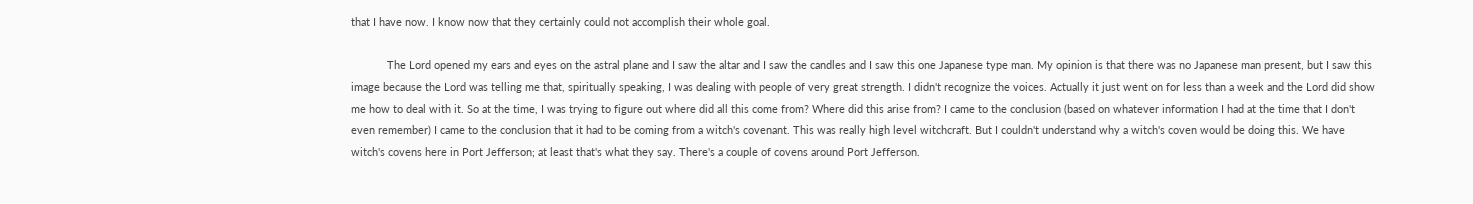that I have now. I know now that they certainly could not accomplish their whole goal.

            The Lord opened my ears and eyes on the astral plane and I saw the altar and I saw the candles and I saw this one Japanese type man. My opinion is that there was no Japanese man present, but I saw this image because the Lord was telling me that, spiritually speaking, I was dealing with people of very great strength. I didn't recognize the voices. Actually it just went on for less than a week and the Lord did show me how to deal with it. So at the time, I was trying to figure out where did all this come from? Where did this arise from? I came to the conclusion (based on whatever information I had at the time that I don't even remember) I came to the conclusion that it had to be coming from a witch's covenant. This was really high level witchcraft. But I couldn't understand why a witch's coven would be doing this. We have witch's covens here in Port Jefferson; at least that's what they say. There's a couple of covens around Port Jefferson.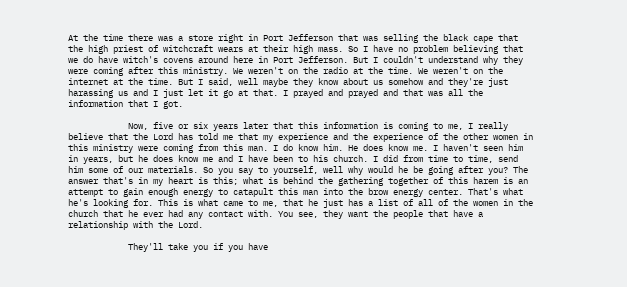At the time there was a store right in Port Jefferson that was selling the black cape that the high priest of witchcraft wears at their high mass. So I have no problem believing that we do have witch's covens around here in Port Jefferson. But I couldn't understand why they were coming after this ministry. We weren't on the radio at the time. We weren't on the internet at the time. But I said, well maybe they know about us somehow and they're just harassing us and I just let it go at that. I prayed and prayed and that was all the information that I got.

            Now, five or six years later that this information is coming to me, I really believe that the Lord has told me that my experience and the experience of the other women in this ministry were coming from this man. I do know him. He does know me. I haven't seen him in years, but he does know me and I have been to his church. I did from time to time, send him some of our materials. So you say to yourself, well why would he be going after you? The answer that's in my heart is this; what is behind the gathering together of this harem is an attempt to gain enough energy to catapult this man into the brow energy center. That's what he's looking for. This is what came to me, that he just has a list of all of the women in the church that he ever had any contact with. You see, they want the people that have a relationship with the Lord.

            They'll take you if you have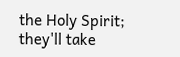the Holy Spirit; they'll take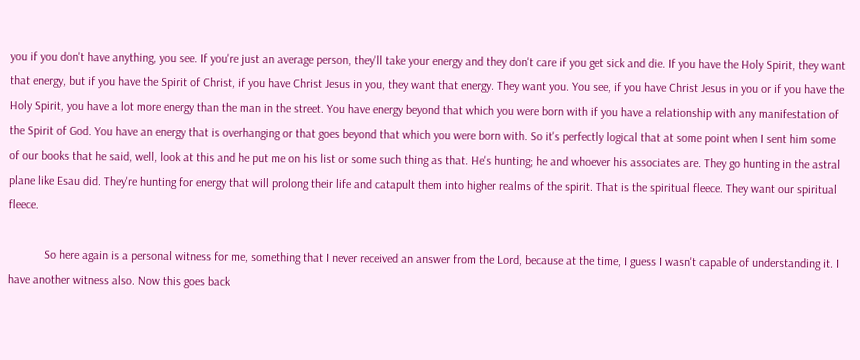you if you don't have anything, you see. If you're just an average person, they'll take your energy and they don't care if you get sick and die. If you have the Holy Spirit, they want that energy, but if you have the Spirit of Christ, if you have Christ Jesus in you, they want that energy. They want you. You see, if you have Christ Jesus in you or if you have the Holy Spirit, you have a lot more energy than the man in the street. You have energy beyond that which you were born with if you have a relationship with any manifestation of the Spirit of God. You have an energy that is overhanging or that goes beyond that which you were born with. So it's perfectly logical that at some point when I sent him some of our books that he said, well, look at this and he put me on his list or some such thing as that. He's hunting; he and whoever his associates are. They go hunting in the astral plane like Esau did. They're hunting for energy that will prolong their life and catapult them into higher realms of the spirit. That is the spiritual fleece. They want our spiritual fleece.

            So here again is a personal witness for me, something that I never received an answer from the Lord, because at the time, I guess I wasn't capable of understanding it. I have another witness also. Now this goes back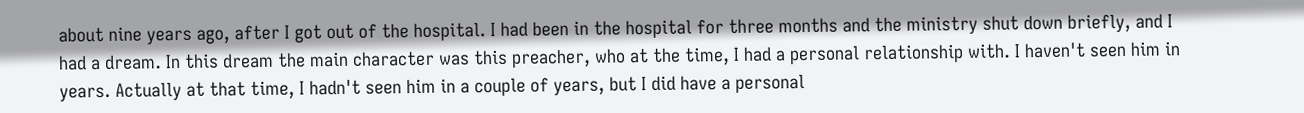about nine years ago, after I got out of the hospital. I had been in the hospital for three months and the ministry shut down briefly, and I had a dream. In this dream the main character was this preacher, who at the time, I had a personal relationship with. I haven't seen him in years. Actually at that time, I hadn't seen him in a couple of years, but I did have a personal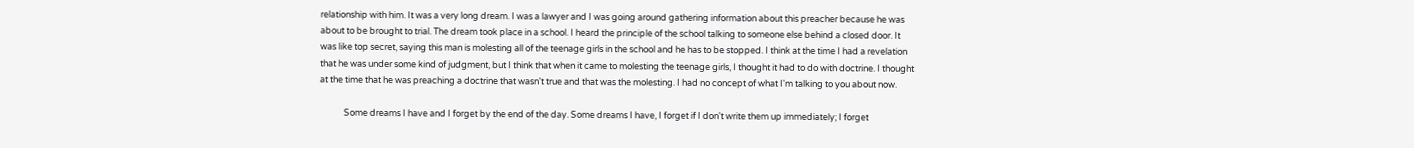relationship with him. It was a very long dream. I was a lawyer and I was going around gathering information about this preacher because he was about to be brought to trial. The dream took place in a school. I heard the principle of the school talking to someone else behind a closed door. It was like top secret, saying this man is molesting all of the teenage girls in the school and he has to be stopped. I think at the time I had a revelation that he was under some kind of judgment, but I think that when it came to molesting the teenage girls, I thought it had to do with doctrine. I thought at the time that he was preaching a doctrine that wasn't true and that was the molesting. I had no concept of what I'm talking to you about now.

            Some dreams I have and I forget by the end of the day. Some dreams I have, I forget if I don't write them up immediately; I forget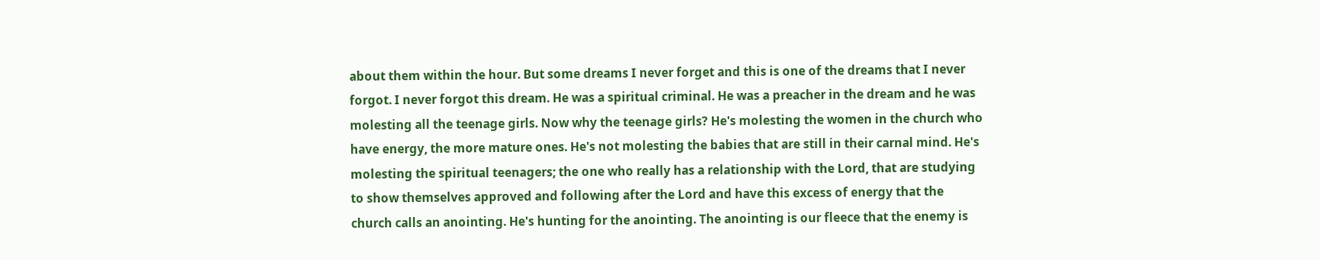about them within the hour. But some dreams I never forget and this is one of the dreams that I never forgot. I never forgot this dream. He was a spiritual criminal. He was a preacher in the dream and he was molesting all the teenage girls. Now why the teenage girls? He's molesting the women in the church who have energy, the more mature ones. He's not molesting the babies that are still in their carnal mind. He's molesting the spiritual teenagers; the one who really has a relationship with the Lord, that are studying to show themselves approved and following after the Lord and have this excess of energy that the church calls an anointing. He's hunting for the anointing. The anointing is our fleece that the enemy is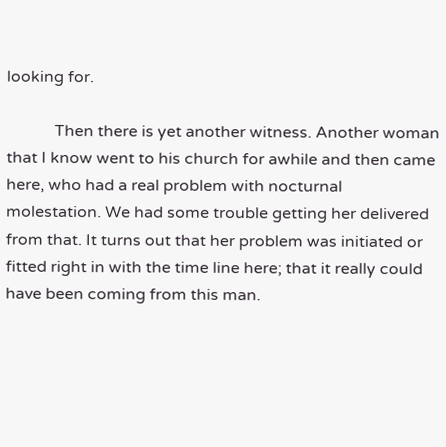looking for.

            Then there is yet another witness. Another woman that I know went to his church for awhile and then came here, who had a real problem with nocturnal molestation. We had some trouble getting her delivered from that. It turns out that her problem was initiated or fitted right in with the time line here; that it really could have been coming from this man.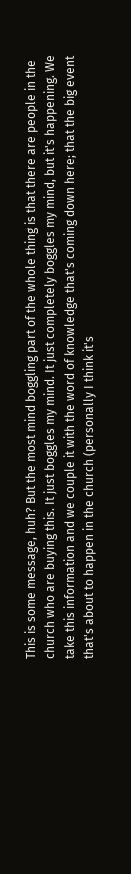This is some message, huh? But the most mind boggling part of the whole thing is that there are people in the church who are buying this. It just boggles my mind. It just completely boggles my mind, but it's happening. We take this information and we couple it with the word of knowledge that's coming down here; that the big event that's about to happen in the church (personally I think it's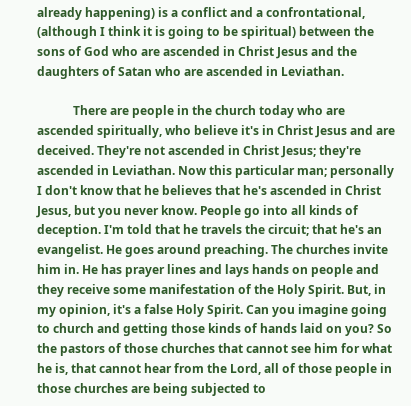already happening) is a conflict and a confrontational, (although I think it is going to be spiritual) between the sons of God who are ascended in Christ Jesus and the daughters of Satan who are ascended in Leviathan.

            There are people in the church today who are ascended spiritually, who believe it's in Christ Jesus and are deceived. They're not ascended in Christ Jesus; they're ascended in Leviathan. Now this particular man; personally I don't know that he believes that he's ascended in Christ Jesus, but you never know. People go into all kinds of deception. I'm told that he travels the circuit; that he's an evangelist. He goes around preaching. The churches invite him in. He has prayer lines and lays hands on people and they receive some manifestation of the Holy Spirit. But, in my opinion, it's a false Holy Spirit. Can you imagine going to church and getting those kinds of hands laid on you? So the pastors of those churches that cannot see him for what he is, that cannot hear from the Lord, all of those people in those churches are being subjected to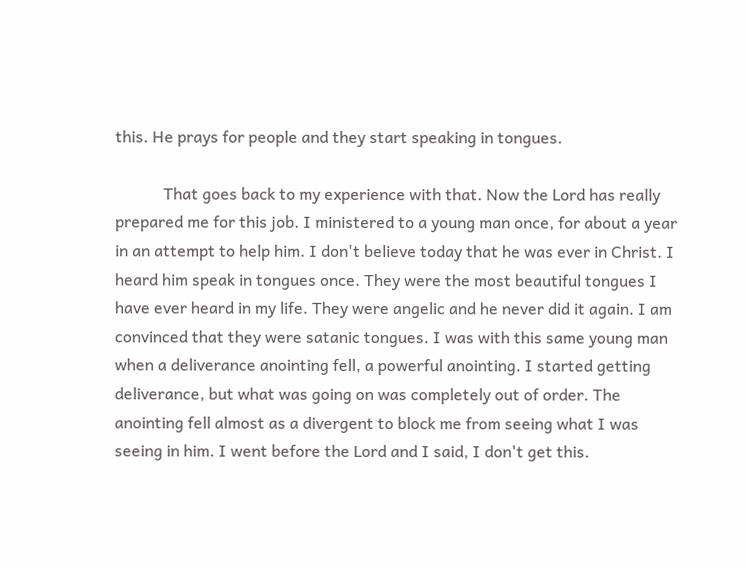this. He prays for people and they start speaking in tongues.

            That goes back to my experience with that. Now the Lord has really prepared me for this job. I ministered to a young man once, for about a year in an attempt to help him. I don't believe today that he was ever in Christ. I heard him speak in tongues once. They were the most beautiful tongues I have ever heard in my life. They were angelic and he never did it again. I am convinced that they were satanic tongues. I was with this same young man when a deliverance anointing fell, a powerful anointing. I started getting deliverance, but what was going on was completely out of order. The anointing fell almost as a divergent to block me from seeing what I was seeing in him. I went before the Lord and I said, I don't get this.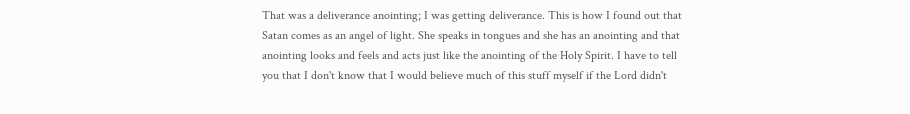That was a deliverance anointing; I was getting deliverance. This is how I found out that Satan comes as an angel of light. She speaks in tongues and she has an anointing and that anointing looks and feels and acts just like the anointing of the Holy Spirit. I have to tell you that I don't know that I would believe much of this stuff myself if the Lord didn't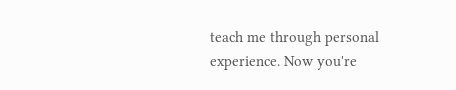teach me through personal experience. Now you're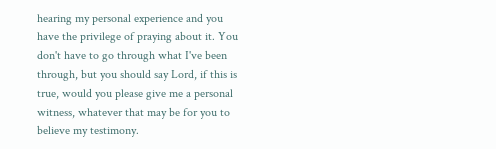hearing my personal experience and you have the privilege of praying about it. You don't have to go through what I've been through, but you should say Lord, if this is true, would you please give me a personal witness, whatever that may be for you to believe my testimony.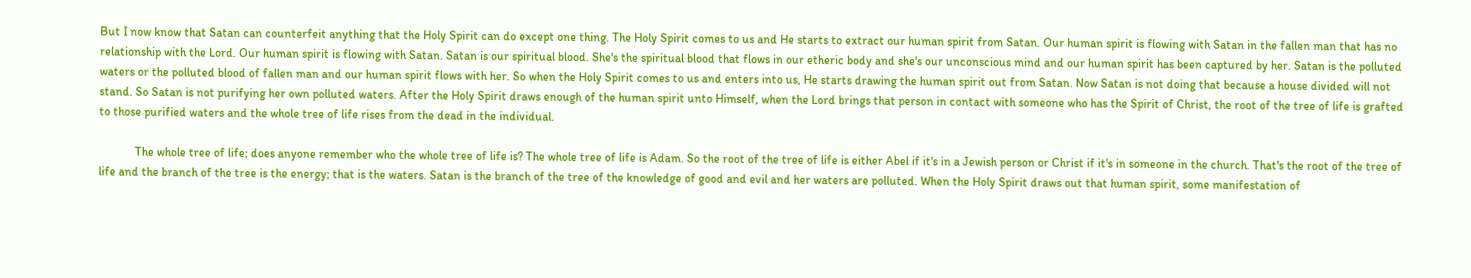But I now know that Satan can counterfeit anything that the Holy Spirit can do except one thing. The Holy Spirit comes to us and He starts to extract our human spirit from Satan. Our human spirit is flowing with Satan in the fallen man that has no relationship with the Lord. Our human spirit is flowing with Satan. Satan is our spiritual blood. She's the spiritual blood that flows in our etheric body and she's our unconscious mind and our human spirit has been captured by her. Satan is the polluted waters or the polluted blood of fallen man and our human spirit flows with her. So when the Holy Spirit comes to us and enters into us, He starts drawing the human spirit out from Satan. Now Satan is not doing that because a house divided will not stand. So Satan is not purifying her own polluted waters. After the Holy Spirit draws enough of the human spirit unto Himself, when the Lord brings that person in contact with someone who has the Spirit of Christ, the root of the tree of life is grafted to those purified waters and the whole tree of life rises from the dead in the individual.

            The whole tree of life; does anyone remember who the whole tree of life is? The whole tree of life is Adam. So the root of the tree of life is either Abel if it's in a Jewish person or Christ if it's in someone in the church. That's the root of the tree of life and the branch of the tree is the energy; that is the waters. Satan is the branch of the tree of the knowledge of good and evil and her waters are polluted. When the Holy Spirit draws out that human spirit, some manifestation of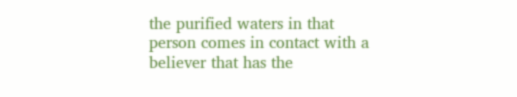the purified waters in that person comes in contact with a believer that has the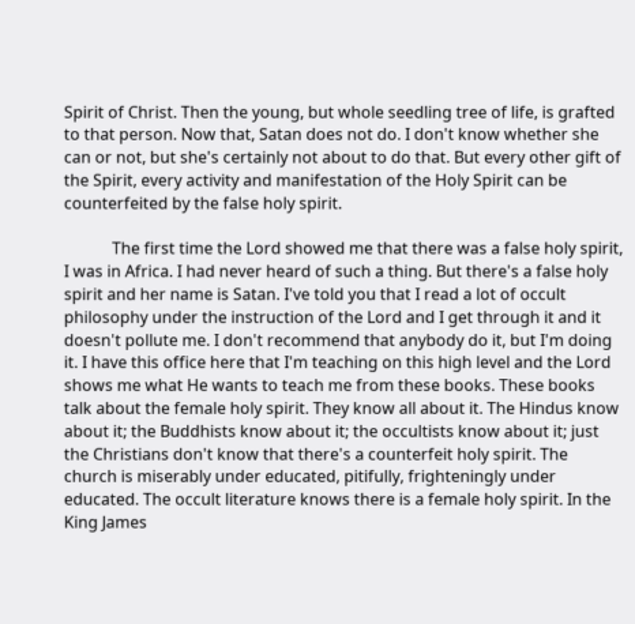Spirit of Christ. Then the young, but whole seedling tree of life, is grafted to that person. Now that, Satan does not do. I don't know whether she can or not, but she's certainly not about to do that. But every other gift of the Spirit, every activity and manifestation of the Holy Spirit can be counterfeited by the false holy spirit.

            The first time the Lord showed me that there was a false holy spirit, I was in Africa. I had never heard of such a thing. But there's a false holy spirit and her name is Satan. I've told you that I read a lot of occult philosophy under the instruction of the Lord and I get through it and it doesn't pollute me. I don't recommend that anybody do it, but I'm doing it. I have this office here that I'm teaching on this high level and the Lord shows me what He wants to teach me from these books. These books talk about the female holy spirit. They know all about it. The Hindus know about it; the Buddhists know about it; the occultists know about it; just the Christians don't know that there's a counterfeit holy spirit. The church is miserably under educated, pitifully, frighteningly under educated. The occult literature knows there is a female holy spirit. In the King James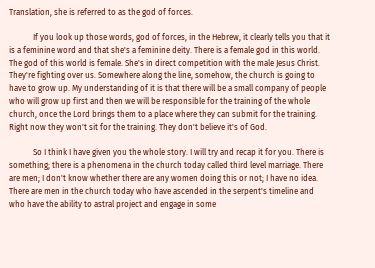Translation, she is referred to as the god of forces.

            If you look up those words, god of forces, in the Hebrew, it clearly tells you that it is a feminine word and that she's a feminine deity. There is a female god in this world. The god of this world is female. She's in direct competition with the male Jesus Christ. They're fighting over us. Somewhere along the line, somehow, the church is going to have to grow up. My understanding of it is that there will be a small company of people who will grow up first and then we will be responsible for the training of the whole church, once the Lord brings them to a place where they can submit for the training. Right now they won't sit for the training. They don't believe it's of God.

            So I think I have given you the whole story. I will try and recap it for you. There is something; there is a phenomena in the church today called third level marriage. There are men; I don't know whether there are any women doing this or not; I have no idea. There are men in the church today who have ascended in the serpent's timeline and who have the ability to astral project and engage in some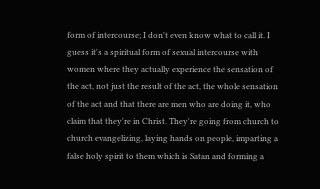form of intercourse; I don't even know what to call it. I guess it's a spiritual form of sexual intercourse with women where they actually experience the sensation of the act, not just the result of the act, the whole sensation of the act and that there are men who are doing it, who claim that they're in Christ. They're going from church to church evangelizing, laying hands on people, imparting a false holy spirit to them which is Satan and forming a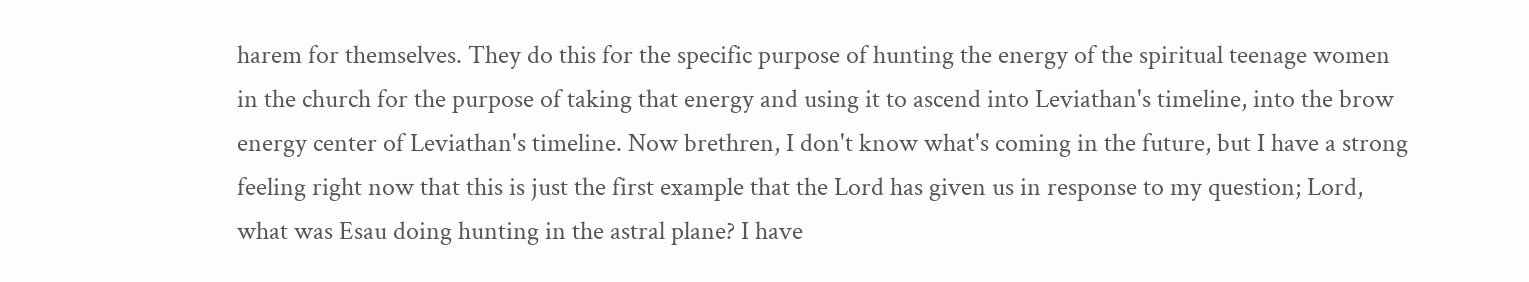harem for themselves. They do this for the specific purpose of hunting the energy of the spiritual teenage women in the church for the purpose of taking that energy and using it to ascend into Leviathan's timeline, into the brow energy center of Leviathan's timeline. Now brethren, I don't know what's coming in the future, but I have a strong feeling right now that this is just the first example that the Lord has given us in response to my question; Lord, what was Esau doing hunting in the astral plane? I have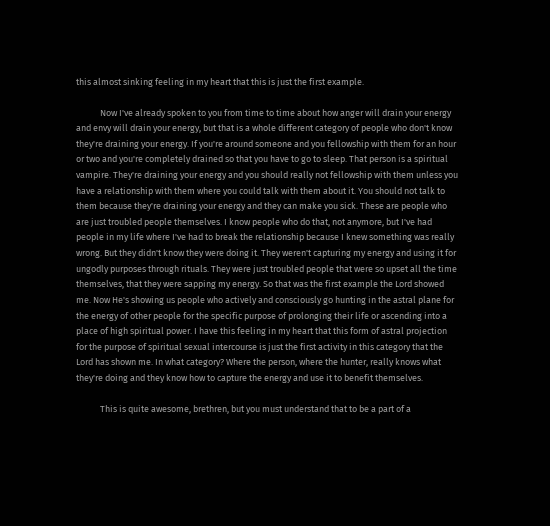this almost sinking feeling in my heart that this is just the first example.

            Now I've already spoken to you from time to time about how anger will drain your energy and envy will drain your energy, but that is a whole different category of people who don't know they're draining your energy. If you're around someone and you fellowship with them for an hour or two and you're completely drained so that you have to go to sleep. That person is a spiritual vampire. They're draining your energy and you should really not fellowship with them unless you have a relationship with them where you could talk with them about it. You should not talk to them because they're draining your energy and they can make you sick. These are people who are just troubled people themselves. I know people who do that, not anymore, but I've had people in my life where I've had to break the relationship because I knew something was really wrong. But they didn't know they were doing it. They weren't capturing my energy and using it for ungodly purposes through rituals. They were just troubled people that were so upset all the time themselves, that they were sapping my energy. So that was the first example the Lord showed me. Now He's showing us people who actively and consciously go hunting in the astral plane for the energy of other people for the specific purpose of prolonging their life or ascending into a place of high spiritual power. I have this feeling in my heart that this form of astral projection for the purpose of spiritual sexual intercourse is just the first activity in this category that the Lord has shown me. In what category? Where the person, where the hunter, really knows what they're doing and they know how to capture the energy and use it to benefit themselves.

            This is quite awesome, brethren, but you must understand that to be a part of a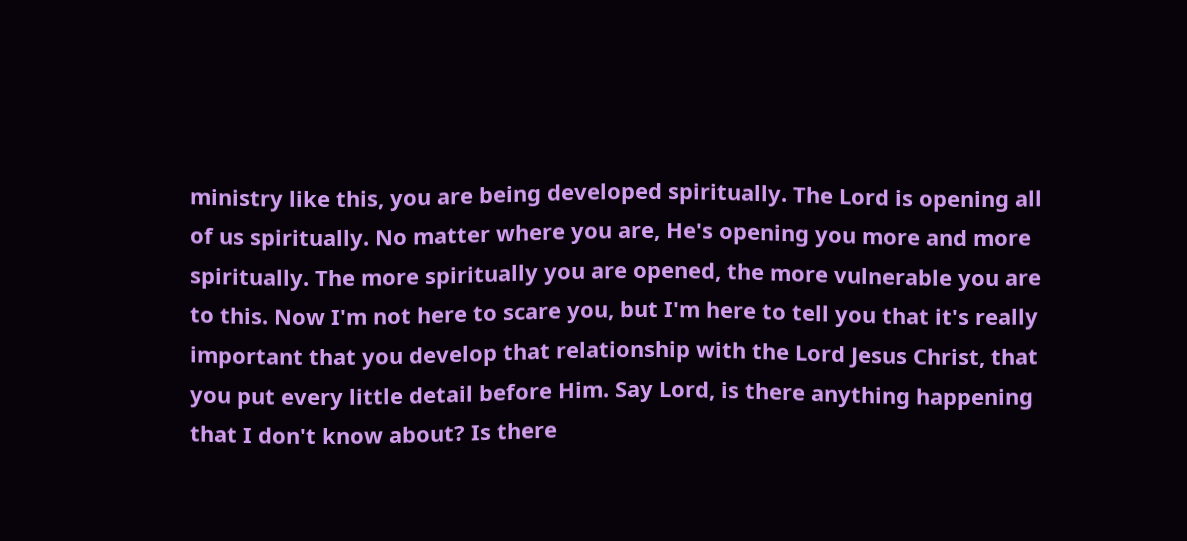ministry like this, you are being developed spiritually. The Lord is opening all of us spiritually. No matter where you are, He's opening you more and more spiritually. The more spiritually you are opened, the more vulnerable you are to this. Now I'm not here to scare you, but I'm here to tell you that it's really important that you develop that relationship with the Lord Jesus Christ, that you put every little detail before Him. Say Lord, is there anything happening that I don't know about? Is there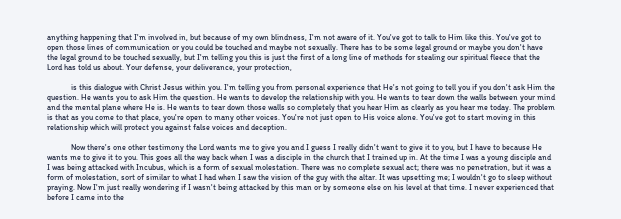anything happening that I'm involved in, but because of my own blindness, I'm not aware of it. You've got to talk to Him like this. You've got to open those lines of communication or you could be touched and maybe not sexually. There has to be some legal ground or maybe you don't have the legal ground to be touched sexually, but I'm telling you this is just the first of a long line of methods for stealing our spiritual fleece that the Lord has told us about. Your defense, your deliverance, your protection,

            is this dialogue with Christ Jesus within you. I'm telling you from personal experience that He's not going to tell you if you don't ask Him the question. He wants you to ask Him the question. He wants to develop the relationship with you. He wants to tear down the walls between your mind and the mental plane where He is. He wants to tear down those walls so completely that you hear Him as clearly as you hear me today. The problem is that as you come to that place, you're open to many other voices. You're not just open to His voice alone. You've got to start moving in this relationship which will protect you against false voices and deception.

            Now there's one other testimony the Lord wants me to give you and I guess I really didn't want to give it to you, but I have to because He wants me to give it to you. This goes all the way back when I was a disciple in the church that I trained up in. At the time I was a young disciple and I was being attacked with Incubus, which is a form of sexual molestation. There was no complete sexual act; there was no penetration, but it was a form of molestation, sort of similar to what I had when I saw the vision of the guy with the altar. It was upsetting me; I wouldn't go to sleep without praying. Now I'm just really wondering if I wasn't being attacked by this man or by someone else on his level at that time. I never experienced that before I came into the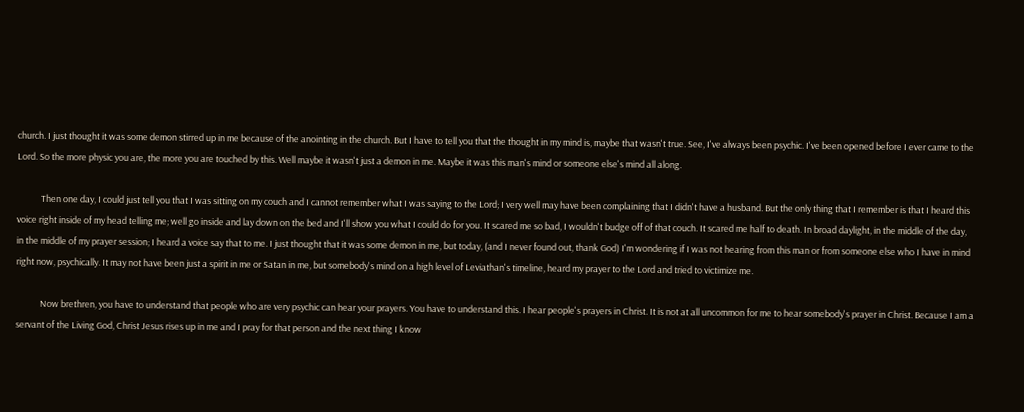church. I just thought it was some demon stirred up in me because of the anointing in the church. But I have to tell you that the thought in my mind is, maybe that wasn't true. See, I've always been psychic. I've been opened before I ever came to the Lord. So the more physic you are, the more you are touched by this. Well maybe it wasn't just a demon in me. Maybe it was this man's mind or someone else's mind all along.

            Then one day, I could just tell you that I was sitting on my couch and I cannot remember what I was saying to the Lord; I very well may have been complaining that I didn't have a husband. But the only thing that I remember is that I heard this voice right inside of my head telling me; well go inside and lay down on the bed and I'll show you what I could do for you. It scared me so bad, I wouldn't budge off of that couch. It scared me half to death. In broad daylight, in the middle of the day, in the middle of my prayer session; I heard a voice say that to me. I just thought that it was some demon in me, but today, (and I never found out, thank God) I'm wondering if I was not hearing from this man or from someone else who I have in mind right now, psychically. It may not have been just a spirit in me or Satan in me, but somebody's mind on a high level of Leviathan's timeline, heard my prayer to the Lord and tried to victimize me.

            Now brethren, you have to understand that people who are very psychic can hear your prayers. You have to understand this. I hear people's prayers in Christ. It is not at all uncommon for me to hear somebody's prayer in Christ. Because I am a servant of the Living God, Christ Jesus rises up in me and I pray for that person and the next thing I know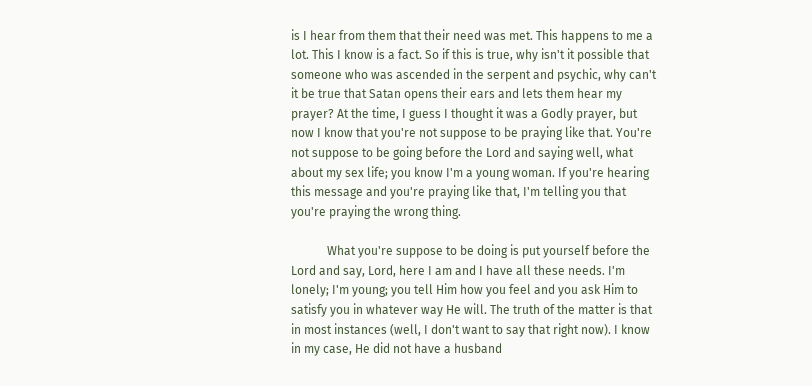is I hear from them that their need was met. This happens to me a lot. This I know is a fact. So if this is true, why isn't it possible that someone who was ascended in the serpent and psychic, why can't it be true that Satan opens their ears and lets them hear my prayer? At the time, I guess I thought it was a Godly prayer, but now I know that you're not suppose to be praying like that. You're not suppose to be going before the Lord and saying well, what about my sex life; you know I'm a young woman. If you're hearing this message and you're praying like that, I'm telling you that you're praying the wrong thing.

            What you're suppose to be doing is put yourself before the Lord and say, Lord, here I am and I have all these needs. I'm lonely; I'm young; you tell Him how you feel and you ask Him to satisfy you in whatever way He will. The truth of the matter is that in most instances (well, I don't want to say that right now). I know in my case, He did not have a husband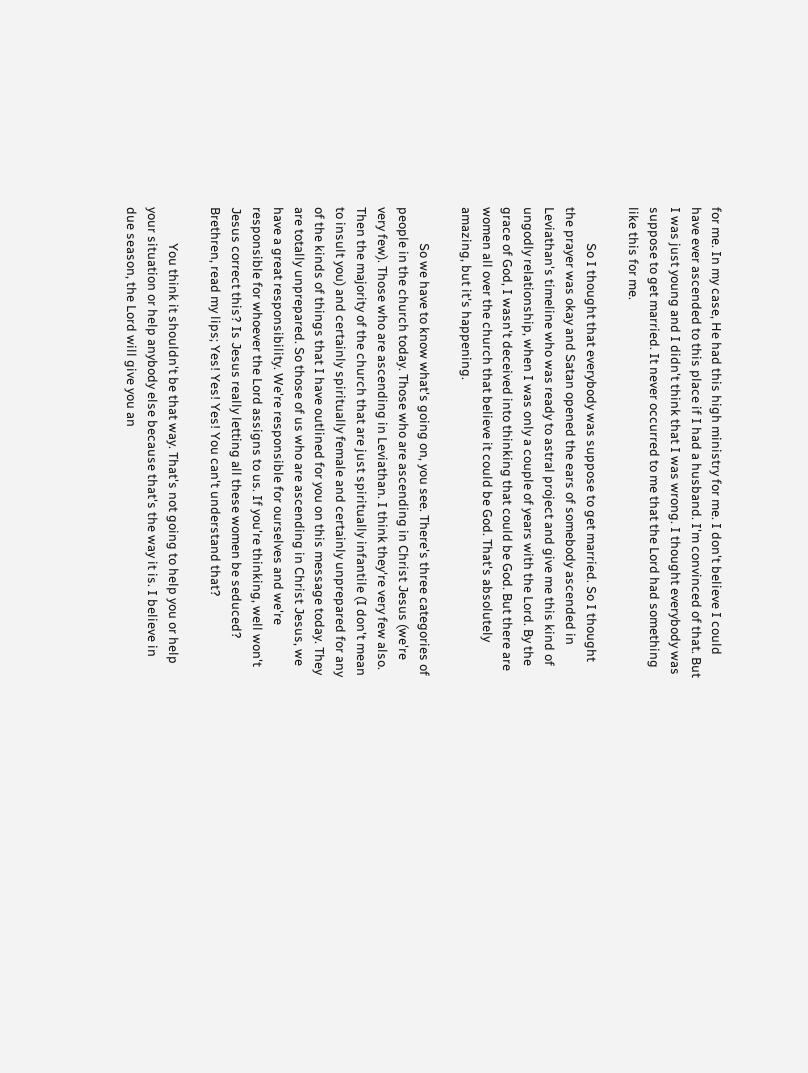for me. In my case, He had this high ministry for me. I don't believe I could have ever ascended to this place if I had a husband. I'm convinced of that. But I was just young and I didn't think that I was wrong. I thought everybody was suppose to get married. It never occurred to me that the Lord had something like this for me.

            So I thought that everybody was suppose to get married. So I thought the prayer was okay and Satan opened the ears of somebody ascended in Leviathan's timeline who was ready to astral project and give me this kind of ungodly relationship, when I was only a couple of years with the Lord. By the grace of God, I wasn't deceived into thinking that could be God. But there are women all over the church that believe it could be God. That's absolutely amazing, but it's happening.

            So we have to know what's going on, you see. There's three categories of people in the church today. Those who are ascending in Christ Jesus (we're very few). Those who are ascending in Leviathan. I think they're very few also. Then the majority of the church that are just spiritually infantile (I don't mean to insult you) and certainly spiritually female and certainly unprepared for any of the kinds of things that I have outlined for you on this message today. They are totally unprepared. So those of us who are ascending in Christ Jesus, we have a great responsibility. We're responsible for ourselves and we're responsible for whoever the Lord assigns to us. If you're thinking, well won't Jesus correct this? Is Jesus really letting all these women be seduced? Brethren, read my lips; Yes! Yes! Yes! You can't understand that?

            You think it shouldn't be that way. That's not going to help you or help your situation or help anybody else because that's the way it is. I believe in due season, the Lord will give you an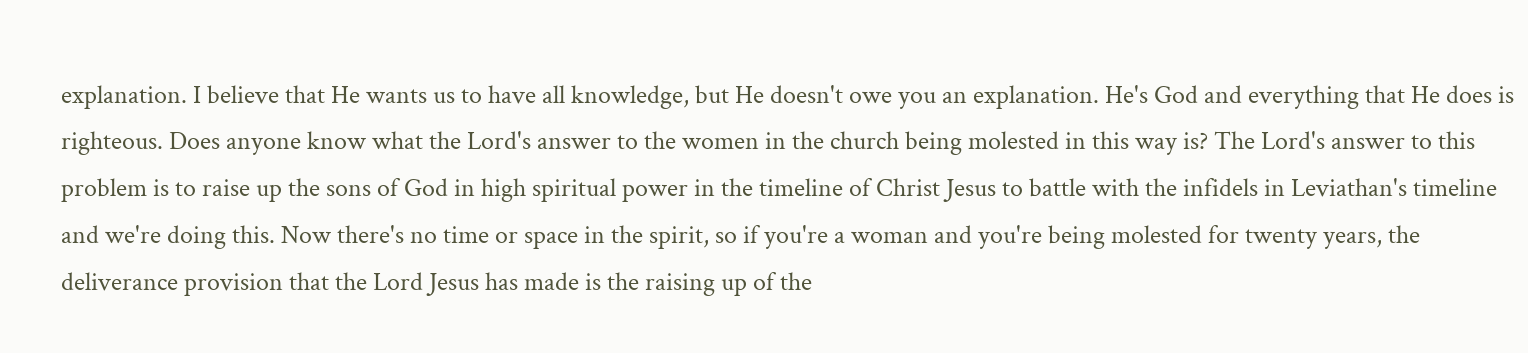explanation. I believe that He wants us to have all knowledge, but He doesn't owe you an explanation. He's God and everything that He does is righteous. Does anyone know what the Lord's answer to the women in the church being molested in this way is? The Lord's answer to this problem is to raise up the sons of God in high spiritual power in the timeline of Christ Jesus to battle with the infidels in Leviathan's timeline and we're doing this. Now there's no time or space in the spirit, so if you're a woman and you're being molested for twenty years, the deliverance provision that the Lord Jesus has made is the raising up of the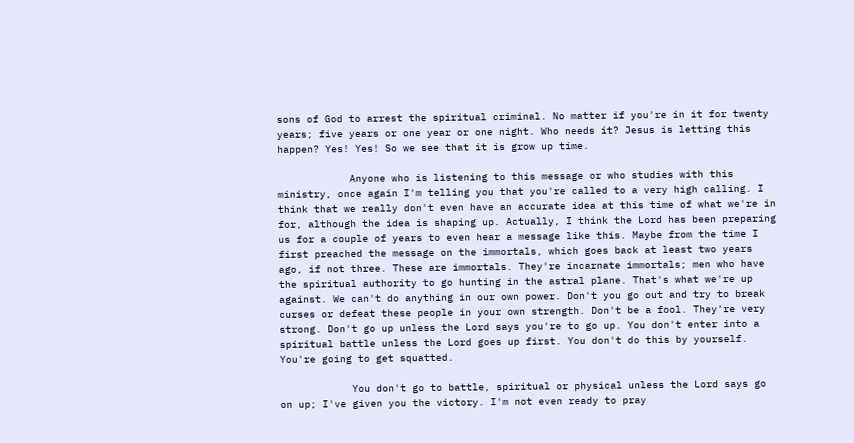sons of God to arrest the spiritual criminal. No matter if you're in it for twenty years; five years or one year or one night. Who needs it? Jesus is letting this happen? Yes! Yes! So we see that it is grow up time.

            Anyone who is listening to this message or who studies with this ministry, once again I'm telling you that you're called to a very high calling. I think that we really don't even have an accurate idea at this time of what we're in for, although the idea is shaping up. Actually, I think the Lord has been preparing us for a couple of years to even hear a message like this. Maybe from the time I first preached the message on the immortals, which goes back at least two years ago, if not three. These are immortals. They're incarnate immortals; men who have the spiritual authority to go hunting in the astral plane. That's what we're up against. We can't do anything in our own power. Don't you go out and try to break curses or defeat these people in your own strength. Don't be a fool. They're very strong. Don't go up unless the Lord says you're to go up. You don't enter into a spiritual battle unless the Lord goes up first. You don't do this by yourself. You're going to get squatted.

            You don't go to battle, spiritual or physical unless the Lord says go on up; I've given you the victory. I'm not even ready to pray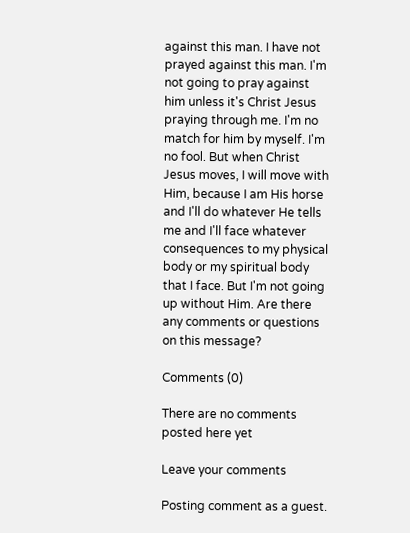against this man. I have not prayed against this man. I'm not going to pray against him unless it's Christ Jesus praying through me. I'm no match for him by myself. I'm no fool. But when Christ Jesus moves, I will move with Him, because I am His horse and I'll do whatever He tells me and I'll face whatever consequences to my physical body or my spiritual body that I face. But I'm not going up without Him. Are there any comments or questions on this message?

Comments (0)

There are no comments posted here yet

Leave your comments

Posting comment as a guest.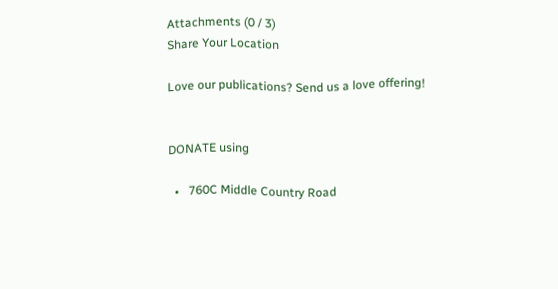Attachments (0 / 3)
Share Your Location

Love our publications? Send us a love offering!


DONATE using

  •   760C Middle Country Road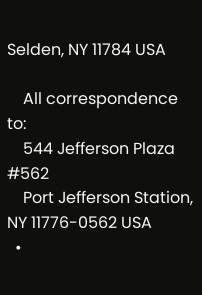Selden, NY 11784 USA

    All correspondence to:
    544 Jefferson Plaza #562
    Port Jefferson Station, NY 11776-0562 USA
  •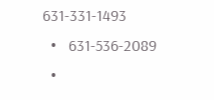631-331-1493
  •   631-536-2089
  •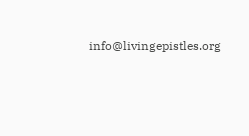info@livingepistles.org